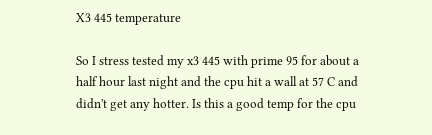X3 445 temperature

So I stress tested my x3 445 with prime 95 for about a half hour last night and the cpu hit a wall at 57 C and didn't get any hotter. Is this a good temp for the cpu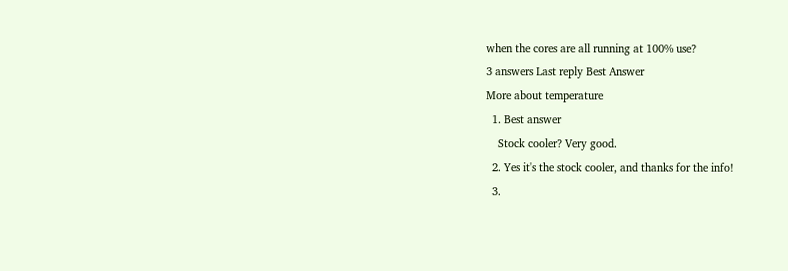when the cores are all running at 100% use?
3 answers Last reply Best Answer
More about temperature
  1. Best answer
    Stock cooler? Very good.
  2. Yes it's the stock cooler, and thanks for the info!
  3.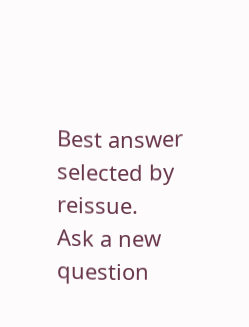Best answer selected by reissue.
Ask a new question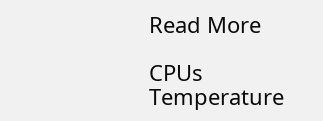Read More

CPUs Temperature